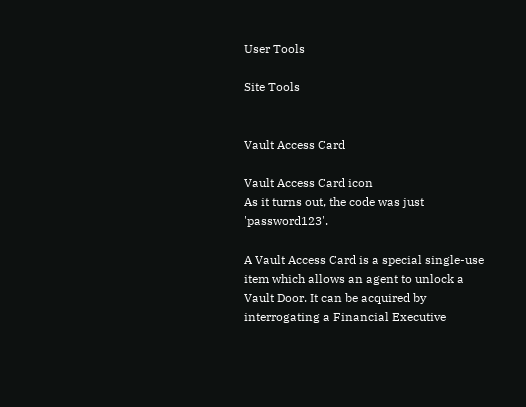User Tools

Site Tools


Vault Access Card

Vault Access Card icon
As it turns out, the code was just 'password123'.

A Vault Access Card is a special single-use item which allows an agent to unlock a Vault Door. It can be acquired by interrogating a Financial Executive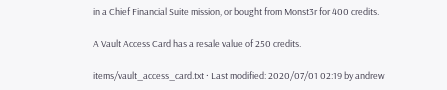in a Chief Financial Suite mission, or bought from Monst3r for 400 credits.

A Vault Access Card has a resale value of 250 credits.

items/vault_access_card.txt · Last modified: 2020/07/01 02:19 by andrew